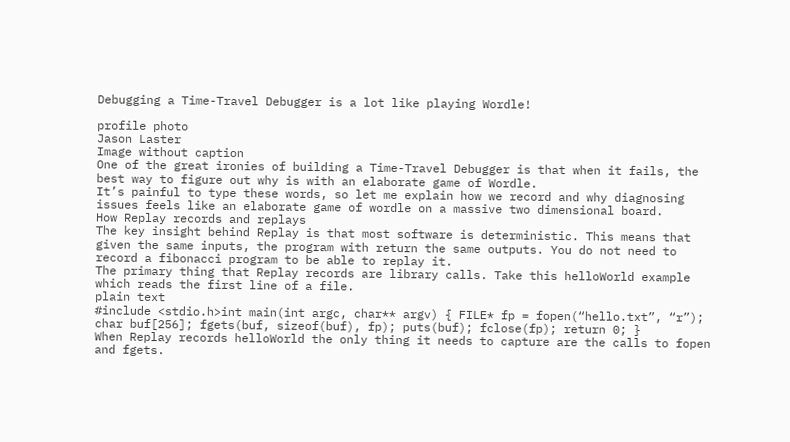Debugging a Time-Travel Debugger is a lot like playing Wordle!

profile photo
Jason Laster
Image without caption
One of the great ironies of building a Time-Travel Debugger is that when it fails, the best way to figure out why is with an elaborate game of Wordle.
It’s painful to type these words, so let me explain how we record and why diagnosing issues feels like an elaborate game of wordle on a massive two dimensional board.
How Replay records and replays
The key insight behind Replay is that most software is deterministic. This means that given the same inputs, the program with return the same outputs. You do not need to record a fibonacci program to be able to replay it.
The primary thing that Replay records are library calls. Take this helloWorld example which reads the first line of a file.
plain text
#include <stdio.h>int main(int argc, char** argv) { FILE* fp = fopen(“hello.txt”, “r”); char buf[256]; fgets(buf, sizeof(buf), fp); puts(buf); fclose(fp); return 0; }
When Replay records helloWorld the only thing it needs to capture are the calls to fopen and fgets.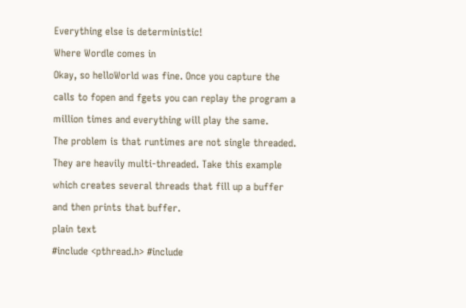Everything else is deterministic!
Where Wordle comes in
Okay, so helloWorld was fine. Once you capture the calls to fopen and fgets you can replay the program a million times and everything will play the same.
The problem is that runtimes are not single threaded. They are heavily multi-threaded. Take this example which creates several threads that fill up a buffer and then prints that buffer.
plain text
#include <pthread.h> #include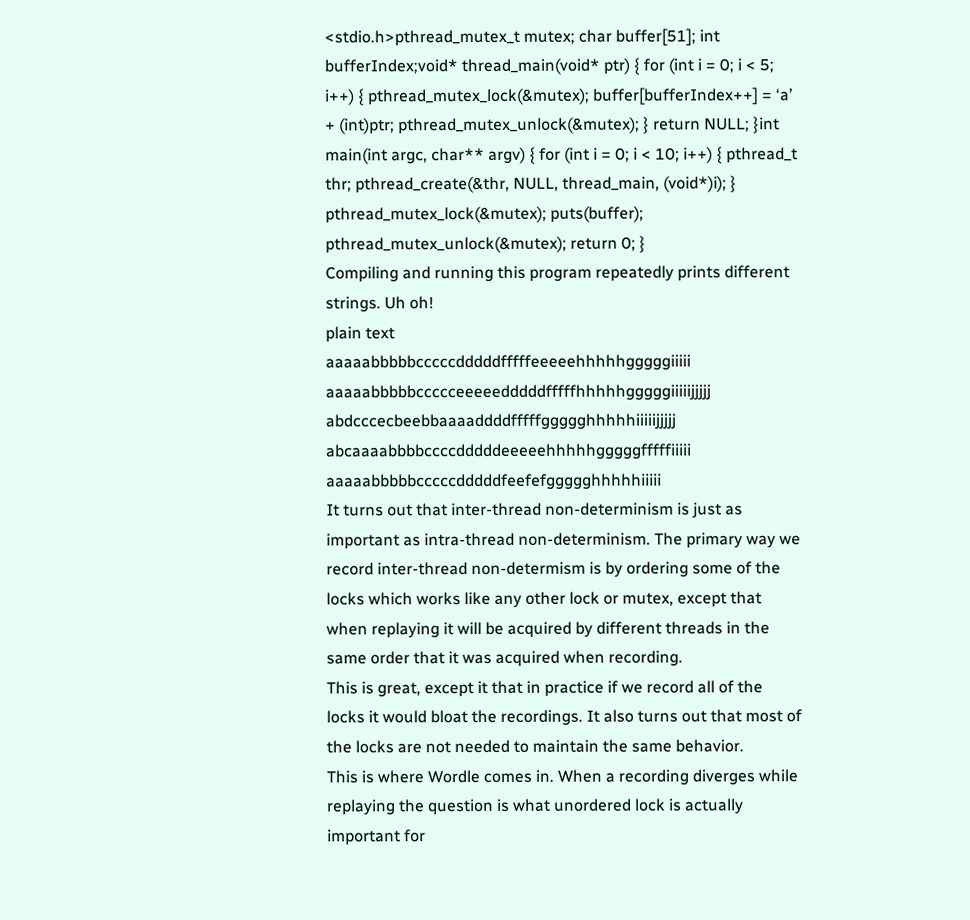<stdio.h>pthread_mutex_t mutex; char buffer[51]; int bufferIndex;void* thread_main(void* ptr) { for (int i = 0; i < 5; i++) { pthread_mutex_lock(&mutex); buffer[bufferIndex++] = ‘a’ + (int)ptr; pthread_mutex_unlock(&mutex); } return NULL; }int main(int argc, char** argv) { for (int i = 0; i < 10; i++) { pthread_t thr; pthread_create(&thr, NULL, thread_main, (void*)i); } pthread_mutex_lock(&mutex); puts(buffer); pthread_mutex_unlock(&mutex); return 0; }
Compiling and running this program repeatedly prints different strings. Uh oh!
plain text
aaaaabbbbbcccccdddddfffffeeeeehhhhhgggggiiiii aaaaabbbbbccccceeeeedddddfffffhhhhhgggggiiiiijjjjj abdcccecbeebbaaaaddddfffffggggghhhhhiiiiijjjjj abcaaaabbbbccccdddddeeeeehhhhhgggggfffffiiiii aaaaabbbbbcccccdddddfeefefggggghhhhhiiiii
It turns out that inter-thread non-determinism is just as important as intra-thread non-determinism. The primary way we record inter-thread non-determism is by ordering some of the locks which works like any other lock or mutex, except that when replaying it will be acquired by different threads in the same order that it was acquired when recording.
This is great, except it that in practice if we record all of the locks it would bloat the recordings. It also turns out that most of the locks are not needed to maintain the same behavior.
This is where Wordle comes in. When a recording diverges while replaying the question is what unordered lock is actually important for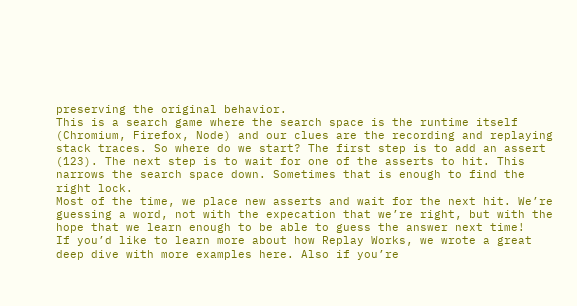preserving the original behavior.
This is a search game where the search space is the runtime itself (Chromium, Firefox, Node) and our clues are the recording and replaying stack traces. So where do we start? The first step is to add an assert (123). The next step is to wait for one of the asserts to hit. This narrows the search space down. Sometimes that is enough to find the right lock.
Most of the time, we place new asserts and wait for the next hit. We’re guessing a word, not with the expecation that we’re right, but with the hope that we learn enough to be able to guess the answer next time!
If you’d like to learn more about how Replay Works, we wrote a great deep dive with more examples here. Also if you’re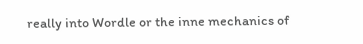really into Wordle or the inne mechanics of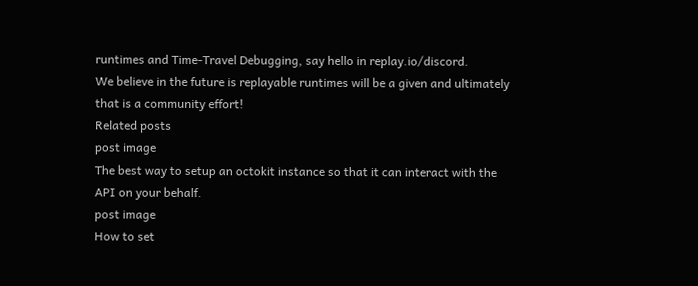runtimes and Time-Travel Debugging, say hello in replay.io/discord.
We believe in the future is replayable runtimes will be a given and ultimately that is a community effort!
Related posts
post image
The best way to setup an octokit instance so that it can interact with the API on your behalf.
post image
How to set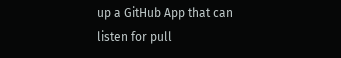up a GitHub App that can listen for pull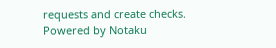requests and create checks.
Powered by Notaku